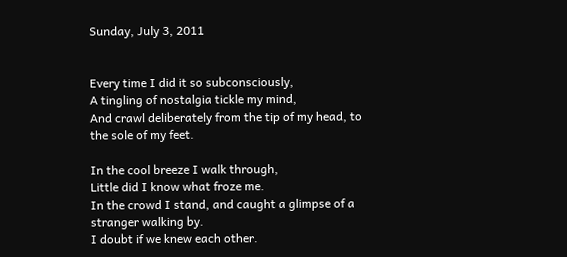Sunday, July 3, 2011


Every time I did it so subconsciously,
A tingling of nostalgia tickle my mind,
And crawl deliberately from the tip of my head, to the sole of my feet.

In the cool breeze I walk through,
Little did I know what froze me.
In the crowd I stand, and caught a glimpse of a stranger walking by.
I doubt if we knew each other.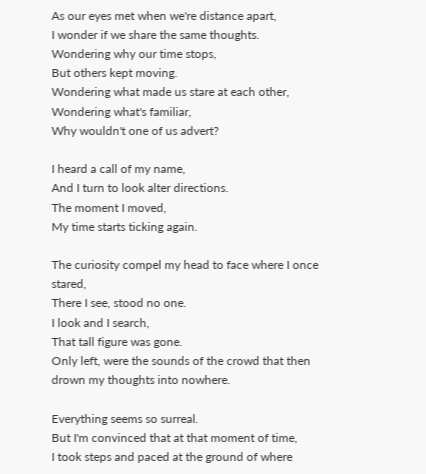As our eyes met when we're distance apart,
I wonder if we share the same thoughts.
Wondering why our time stops,
But others kept moving.
Wondering what made us stare at each other,
Wondering what's familiar,
Why wouldn't one of us advert?

I heard a call of my name,
And I turn to look alter directions.
The moment I moved,
My time starts ticking again.

The curiosity compel my head to face where I once stared,
There I see, stood no one.
I look and I search,
That tall figure was gone.
Only left, were the sounds of the crowd that then drown my thoughts into nowhere.

Everything seems so surreal.
But I'm convinced that at that moment of time,
I took steps and paced at the ground of where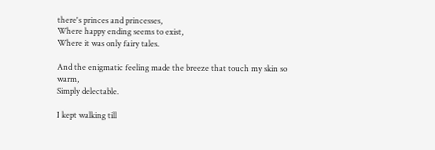there's princes and princesses,
Where happy ending seems to exist,
Where it was only fairy tales.

And the enigmatic feeling made the breeze that touch my skin so warm,
Simply delectable.

I kept walking till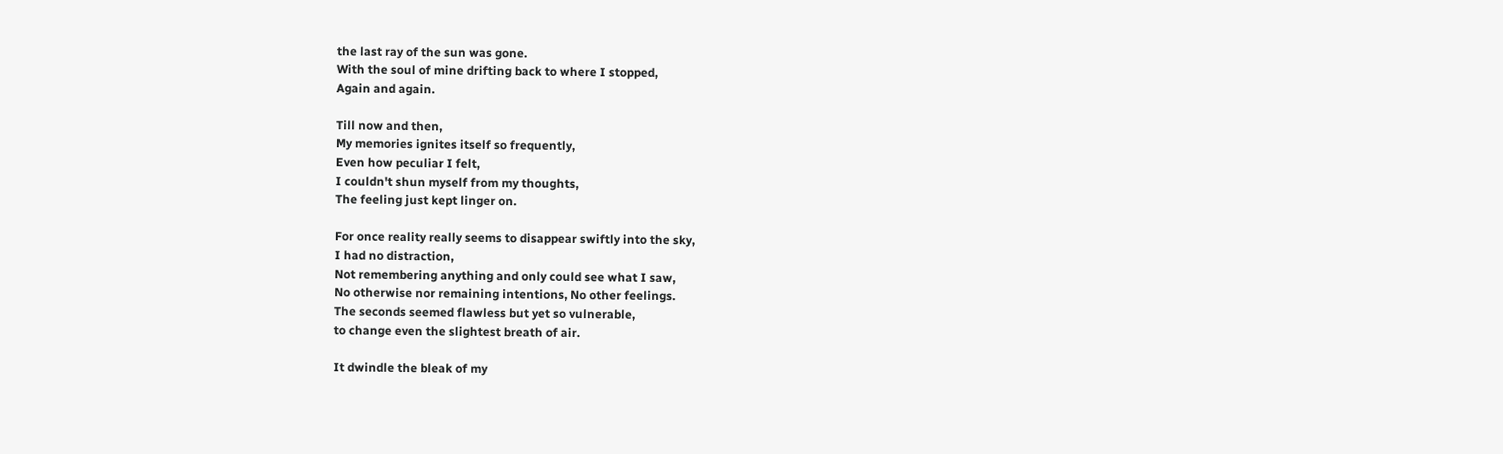the last ray of the sun was gone.
With the soul of mine drifting back to where I stopped,
Again and again.

Till now and then,
My memories ignites itself so frequently,
Even how peculiar I felt,
I couldn't shun myself from my thoughts,
The feeling just kept linger on.

For once reality really seems to disappear swiftly into the sky,
I had no distraction,
Not remembering anything and only could see what I saw,
No otherwise nor remaining intentions, No other feelings.
The seconds seemed flawless but yet so vulnerable,
to change even the slightest breath of air.

It dwindle the bleak of my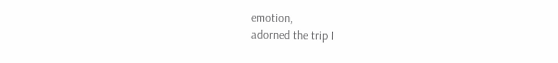emotion,
adorned the trip I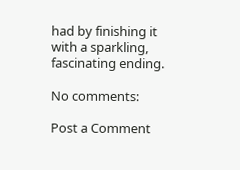had by finishing it with a sparkling, fascinating ending.

No comments:

Post a Comment